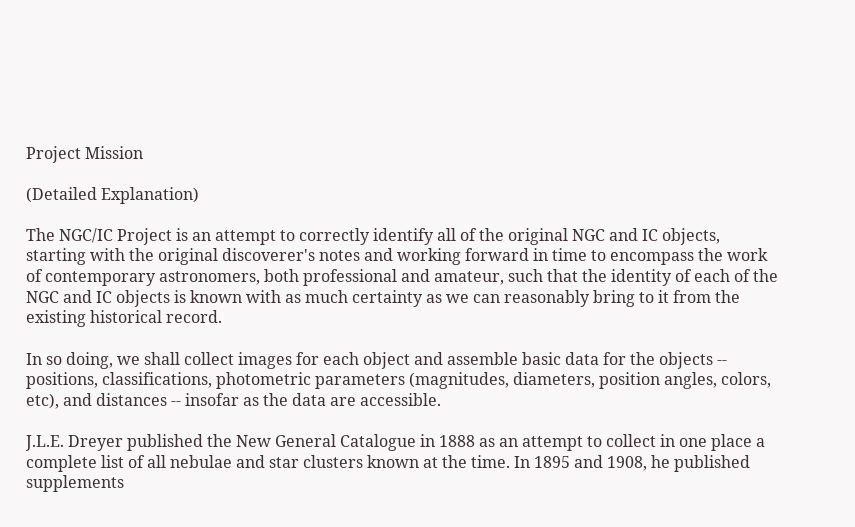Project Mission

(Detailed Explanation)

The NGC/IC Project is an attempt to correctly identify all of the original NGC and IC objects, starting with the original discoverer's notes and working forward in time to encompass the work of contemporary astronomers, both professional and amateur, such that the identity of each of the NGC and IC objects is known with as much certainty as we can reasonably bring to it from the existing historical record.

In so doing, we shall collect images for each object and assemble basic data for the objects -- positions, classifications, photometric parameters (magnitudes, diameters, position angles, colors, etc), and distances -- insofar as the data are accessible.

J.L.E. Dreyer published the New General Catalogue in 1888 as an attempt to collect in one place a complete list of all nebulae and star clusters known at the time. In 1895 and 1908, he published supplements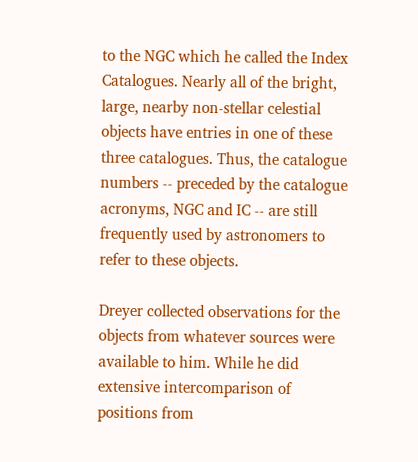to the NGC which he called the Index Catalogues. Nearly all of the bright, large, nearby non-stellar celestial objects have entries in one of these three catalogues. Thus, the catalogue numbers -- preceded by the catalogue acronyms, NGC and IC -- are still frequently used by astronomers to refer to these objects.

Dreyer collected observations for the objects from whatever sources were available to him. While he did extensive intercomparison of positions from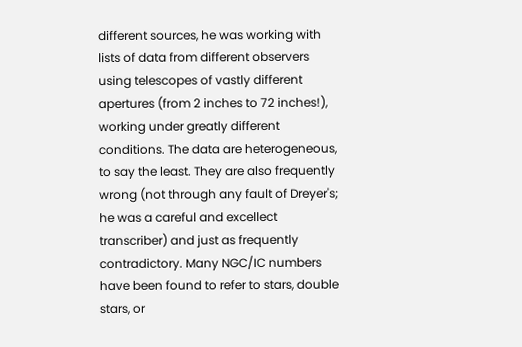different sources, he was working with lists of data from different observers using telescopes of vastly different apertures (from 2 inches to 72 inches!), working under greatly different conditions. The data are heterogeneous, to say the least. They are also frequently wrong (not through any fault of Dreyer's; he was a careful and excellect transcriber) and just as frequently contradictory. Many NGC/IC numbers have been found to refer to stars, double stars, or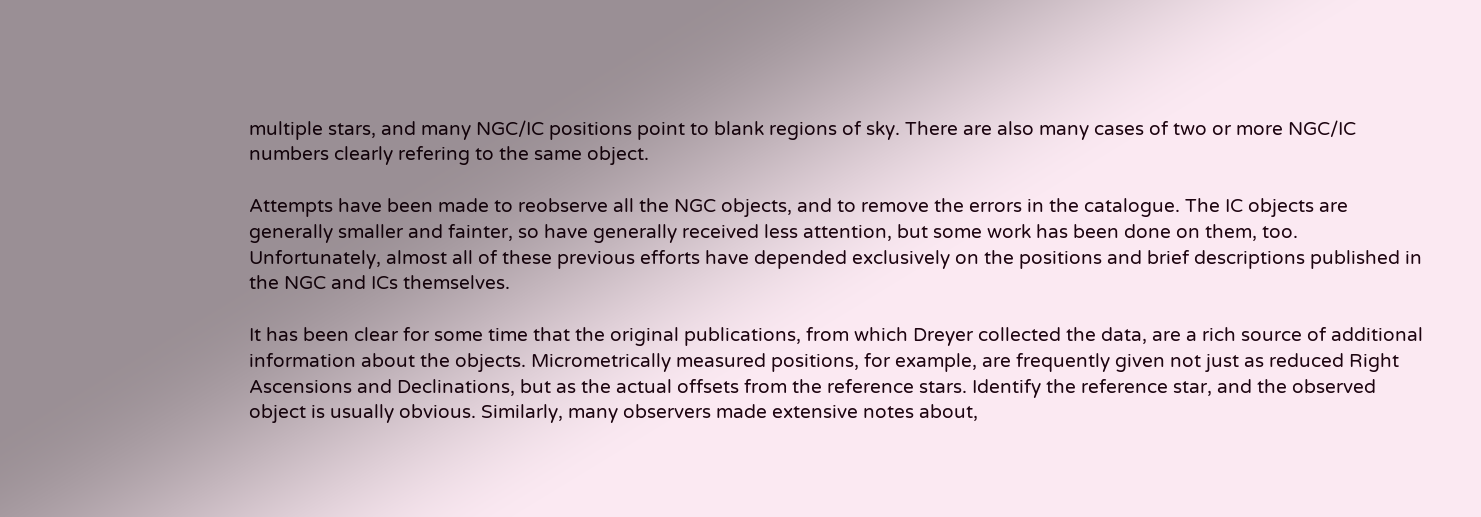multiple stars, and many NGC/IC positions point to blank regions of sky. There are also many cases of two or more NGC/IC numbers clearly refering to the same object.

Attempts have been made to reobserve all the NGC objects, and to remove the errors in the catalogue. The IC objects are generally smaller and fainter, so have generally received less attention, but some work has been done on them, too. Unfortunately, almost all of these previous efforts have depended exclusively on the positions and brief descriptions published in the NGC and ICs themselves.

It has been clear for some time that the original publications, from which Dreyer collected the data, are a rich source of additional information about the objects. Micrometrically measured positions, for example, are frequently given not just as reduced Right Ascensions and Declinations, but as the actual offsets from the reference stars. Identify the reference star, and the observed object is usually obvious. Similarly, many observers made extensive notes about,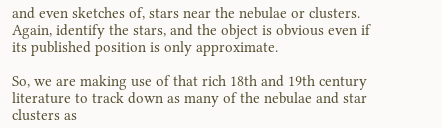and even sketches of, stars near the nebulae or clusters. Again, identify the stars, and the object is obvious even if its published position is only approximate.

So, we are making use of that rich 18th and 19th century literature to track down as many of the nebulae and star clusters as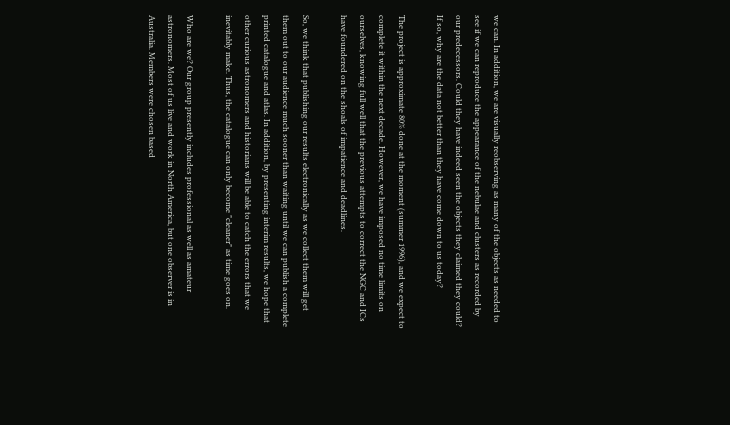we can. In addition, we are visually reobserving as many of the objects as needed to see if we can reproduce the appearance of the nebulae and clusters as recorded by our predecessors. Could they have indeed seen the objects they claimed they could? If so, why are the data not better than they have come down to us today?

The project is approximate 80% done at the moment (summer 1996), and we expect to complete it within the next decade. However, we have imposed no time limits on ourselves, knowing full well that the previous attempts to correct the NGC and ICs have foundered on the shoals of impatience and deadlines.

So, we think that publishing our results electronically as we collect them will get them out to our audience much sooner than waiting until we can publish a complete printed catalogue and atlas. In addition, by presenting interim results, we hope that other curious astronomers and historians will be able to catch the errors that we inevitably make. Thus, the catalogue can only become "cleaner" as time goes on.

Who are we? Our group presently includes professional as well as amateur astronomers. Most of us live and work in North America, but one observer is in Australia. Members were chosen based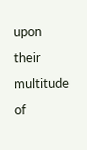upon their multitude of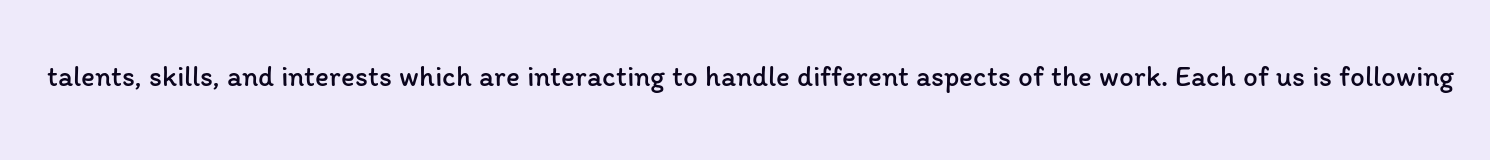talents, skills, and interests which are interacting to handle different aspects of the work. Each of us is following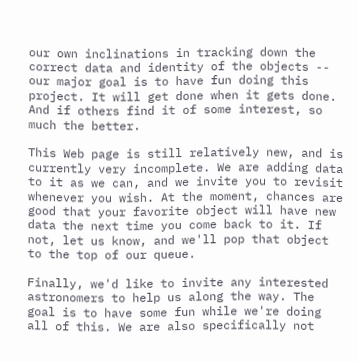our own inclinations in tracking down the correct data and identity of the objects -- our major goal is to have fun doing this project. It will get done when it gets done. And if others find it of some interest, so much the better.

This Web page is still relatively new, and is currently very incomplete. We are adding data to it as we can, and we invite you to revisit whenever you wish. At the moment, chances are good that your favorite object will have new data the next time you come back to it. If not, let us know, and we'll pop that object to the top of our queue.

Finally, we'd like to invite any interested astronomers to help us along the way. The goal is to have some fun while we're doing all of this. We are also specifically not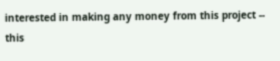interested in making any money from this project -- this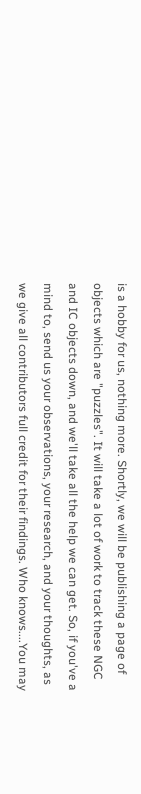is a hobby for us, nothing more. Shortly, we will be publishing a page of objects which are "puzzles". It will take a lot of work to track these NGC and IC objects down, and we'll take all the help we can get. So, if you've a mind to, send us your observations, your research, and your thoughts, as we give all contributors full credit for their findings. Who knows....You may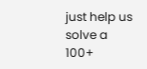just help us solve a 100+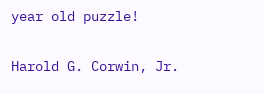year old puzzle!

Harold G. Corwin, Jr.